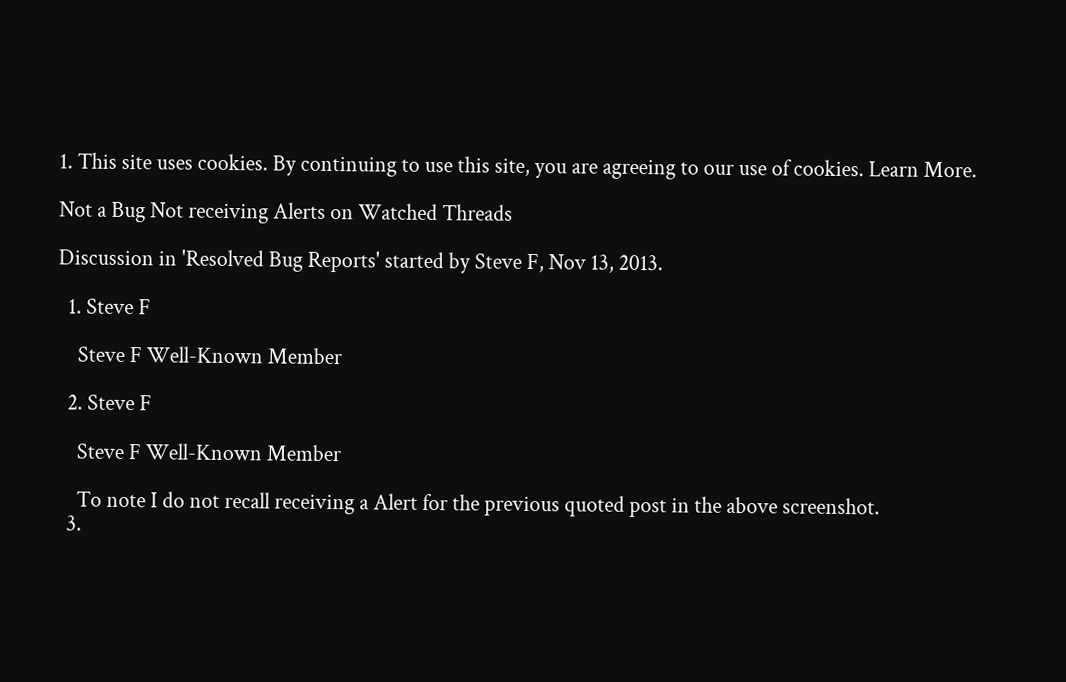1. This site uses cookies. By continuing to use this site, you are agreeing to our use of cookies. Learn More.

Not a Bug Not receiving Alerts on Watched Threads

Discussion in 'Resolved Bug Reports' started by Steve F, Nov 13, 2013.

  1. Steve F

    Steve F Well-Known Member

  2. Steve F

    Steve F Well-Known Member

    To note I do not recall receiving a Alert for the previous quoted post in the above screenshot.
  3.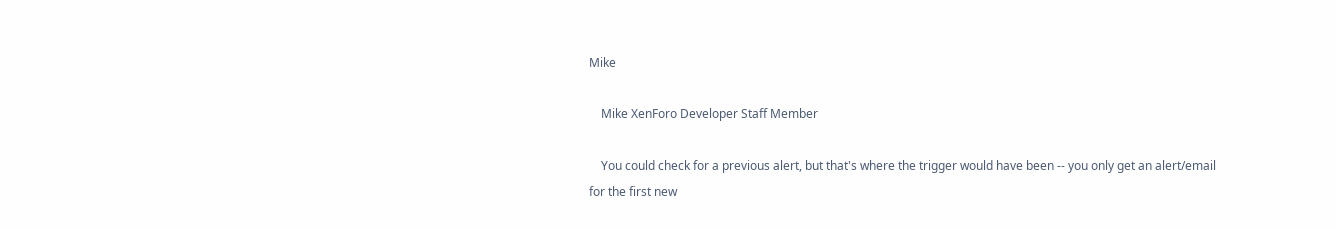Mike

    Mike XenForo Developer Staff Member

    You could check for a previous alert, but that's where the trigger would have been -- you only get an alert/email for the first new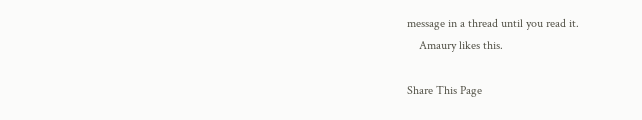message in a thread until you read it.
    Amaury likes this.

Share This Page